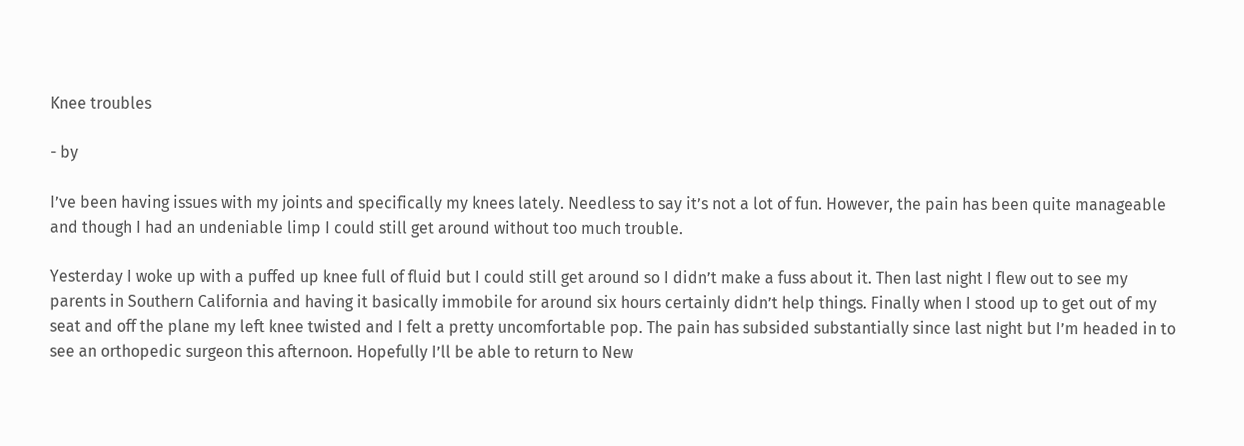Knee troubles

- by

I’ve been having issues with my joints and specifically my knees lately. Needless to say it’s not a lot of fun. However, the pain has been quite manageable and though I had an undeniable limp I could still get around without too much trouble.

Yesterday I woke up with a puffed up knee full of fluid but I could still get around so I didn’t make a fuss about it. Then last night I flew out to see my parents in Southern California and having it basically immobile for around six hours certainly didn’t help things. Finally when I stood up to get out of my seat and off the plane my left knee twisted and I felt a pretty uncomfortable pop. The pain has subsided substantially since last night but I’m headed in to see an orthopedic surgeon this afternoon. Hopefully I’ll be able to return to New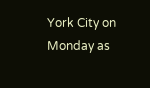York City on Monday as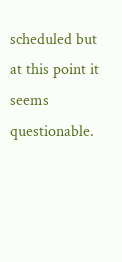scheduled but at this point it seems questionable.